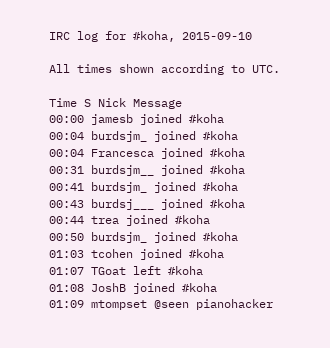IRC log for #koha, 2015-09-10

All times shown according to UTC.

Time S Nick Message
00:00 jamesb joined #koha
00:04 burdsjm_ joined #koha
00:04 Francesca joined #koha
00:31 burdsjm__ joined #koha
00:41 burdsjm_ joined #koha
00:43 burdsj___ joined #koha
00:44 trea joined #koha
00:50 burdsjm_ joined #koha
01:03 tcohen joined #koha
01:07 TGoat left #koha
01:08 JoshB joined #koha
01:09 mtompset @seen pianohacker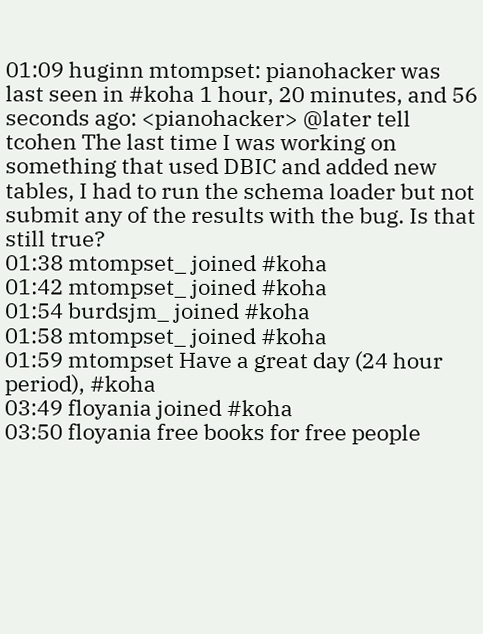01:09 huginn mtompset: pianohacker was last seen in #koha 1 hour, 20 minutes, and 56 seconds ago: <pianohacker> @later tell tcohen The last time I was working on something that used DBIC and added new tables, I had to run the schema loader but not submit any of the results with the bug. Is that still true?
01:38 mtompset_ joined #koha
01:42 mtompset_ joined #koha
01:54 burdsjm_ joined #koha
01:58 mtompset_ joined #koha
01:59 mtompset Have a great day (24 hour period), #koha
03:49 floyania joined #koha
03:50 floyania free books for free people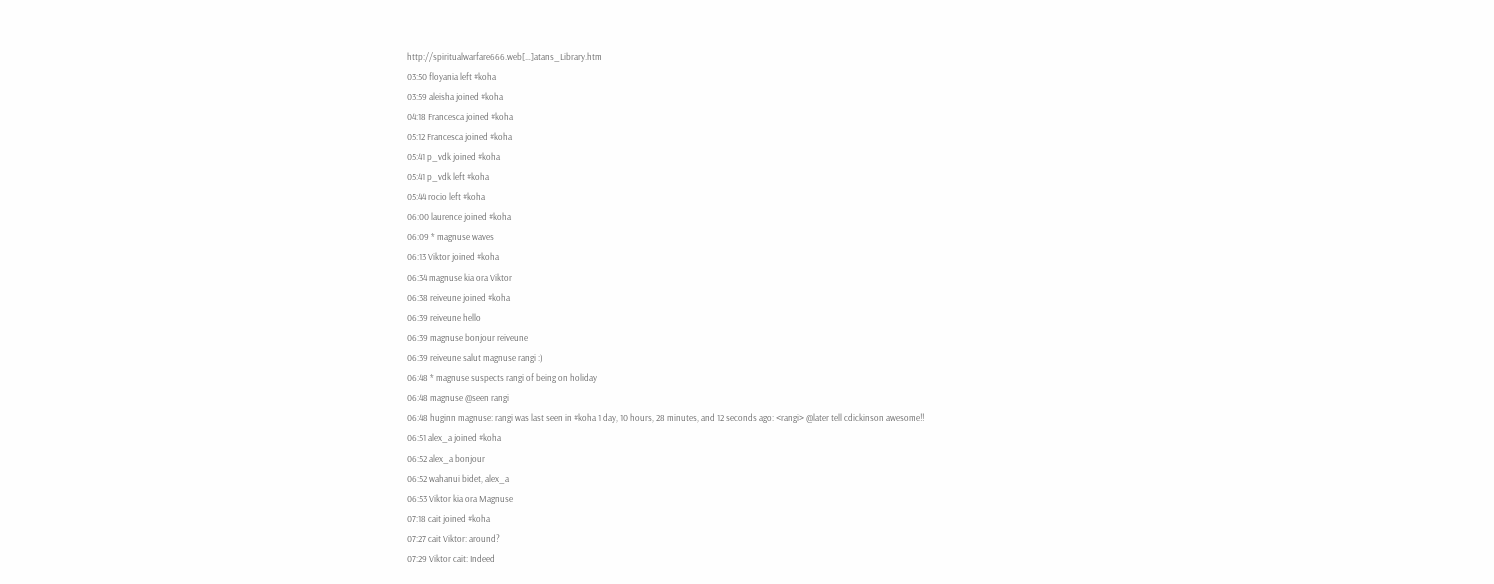http://spiritualwarfare666.web[…]atans_Library.htm
03:50 floyania left #koha
03:59 aleisha joined #koha
04:18 Francesca joined #koha
05:12 Francesca joined #koha
05:41 p_vdk joined #koha
05:41 p_vdk left #koha
05:44 rocio left #koha
06:00 laurence joined #koha
06:09 * magnuse waves
06:13 Viktor joined #koha
06:34 magnuse kia ora Viktor
06:38 reiveune joined #koha
06:39 reiveune hello
06:39 magnuse bonjour reiveune
06:39 reiveune salut magnuse rangi :)
06:48 * magnuse suspects rangi of being on holiday
06:48 magnuse @seen rangi
06:48 huginn magnuse: rangi was last seen in #koha 1 day, 10 hours, 28 minutes, and 12 seconds ago: <rangi> @later tell cdickinson awesome!!
06:51 alex_a joined #koha
06:52 alex_a bonjour
06:52 wahanui bidet, alex_a
06:53 Viktor kia ora Magnuse
07:18 cait joined #koha
07:27 cait Viktor: around?
07:29 Viktor cait: Indeed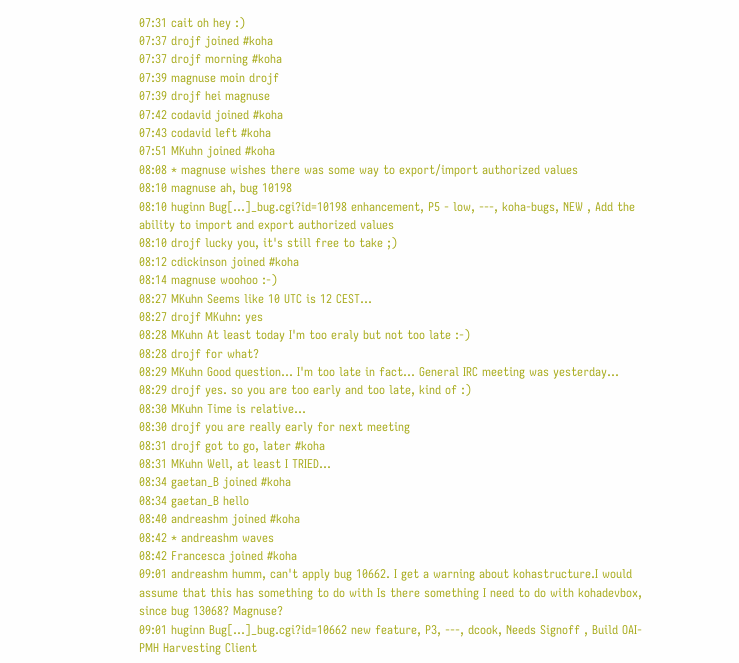07:31 cait oh hey :)
07:37 drojf joined #koha
07:37 drojf morning #koha
07:39 magnuse moin drojf
07:39 drojf hei magnuse
07:42 codavid joined #koha
07:43 codavid left #koha
07:51 MKuhn joined #koha
08:08 * magnuse wishes there was some way to export/import authorized values
08:10 magnuse ah, bug 10198
08:10 huginn Bug[…]_bug.cgi?id=10198 enhancement, P5 - low, ---, koha-bugs, NEW , Add the ability to import and export authorized values
08:10 drojf lucky you, it's still free to take ;)
08:12 cdickinson joined #koha
08:14 magnuse woohoo :-)
08:27 MKuhn Seems like 10 UTC is 12 CEST...
08:27 drojf MKuhn: yes
08:28 MKuhn At least today I'm too eraly but not too late :-)
08:28 drojf for what?
08:29 MKuhn Good question... I'm too late in fact... General IRC meeting was yesterday...
08:29 drojf yes. so you are too early and too late, kind of :)
08:30 MKuhn Time is relative...
08:30 drojf you are really early for next meeting
08:31 drojf got to go, later #koha
08:31 MKuhn Well, at least I TRIED...
08:34 gaetan_B joined #koha
08:34 gaetan_B hello
08:40 andreashm joined #koha
08:42 * andreashm waves
08:42 Francesca joined #koha
09:01 andreashm humm, can't apply bug 10662. I get a warning about kohastructure.I would assume that this has something to do with Is there something I need to do with kohadevbox, since bug 13068? Magnuse?
09:01 huginn Bug[…]_bug.cgi?id=10662 new feature, P3, ---, dcook, Needs Signoff , Build OAI-PMH Harvesting Client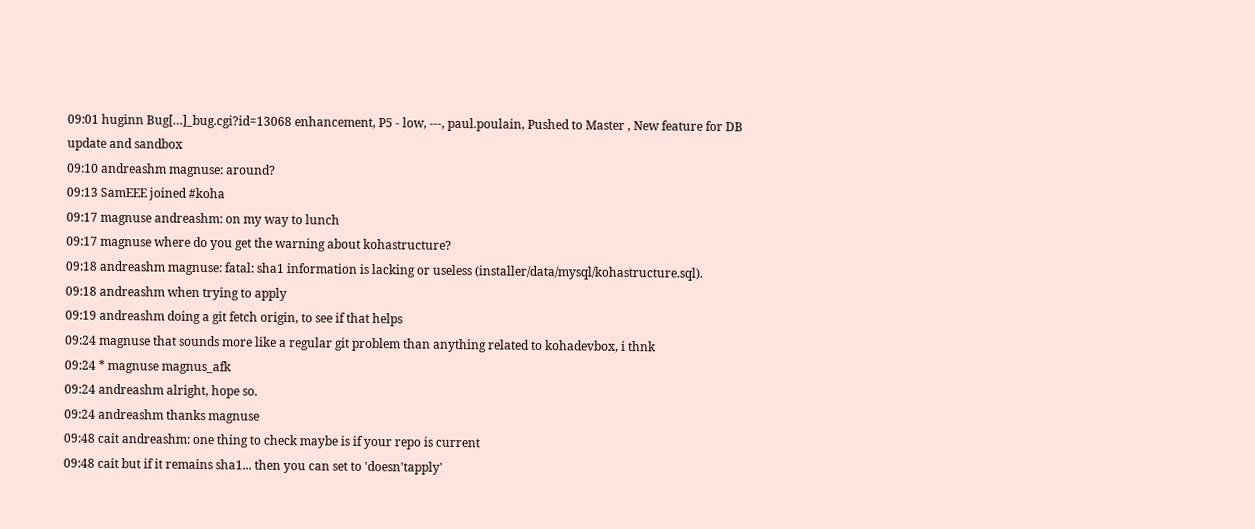09:01 huginn Bug[…]_bug.cgi?id=13068 enhancement, P5 - low, ---, paul.poulain, Pushed to Master , New feature for DB update and sandbox
09:10 andreashm magnuse: around?
09:13 SamEEE joined #koha
09:17 magnuse andreashm: on my way to lunch
09:17 magnuse where do you get the warning about kohastructure?
09:18 andreashm magnuse: fatal: sha1 information is lacking or useless (installer/data/mysql/kohastructure.sql).
09:18 andreashm when trying to apply
09:19 andreashm doing a git fetch origin, to see if that helps
09:24 magnuse that sounds more like a regular git problem than anything related to kohadevbox, i thnk
09:24 * magnuse magnus_afk
09:24 andreashm alright, hope so.
09:24 andreashm thanks magnuse
09:48 cait andreashm: one thing to check maybe is if your repo is current
09:48 cait but if it remains sha1... then you can set to 'doesn'tapply'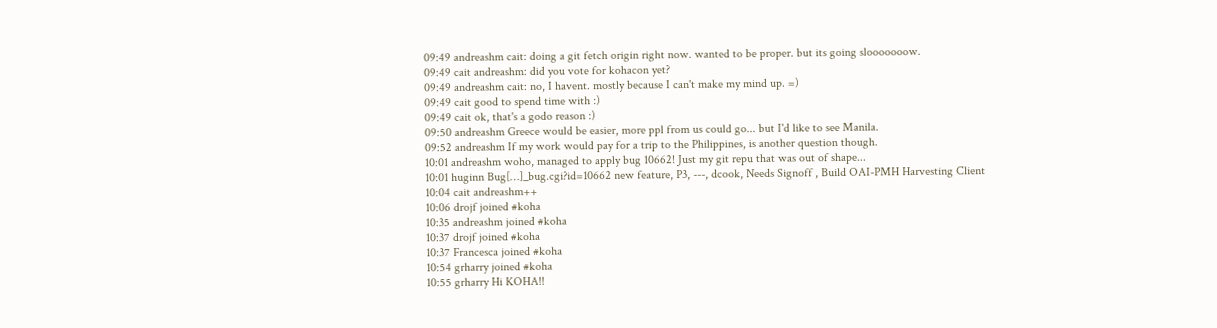09:49 andreashm cait: doing a git fetch origin right now. wanted to be proper. but its going slooooooow.
09:49 cait andreashm: did you vote for kohacon yet?
09:49 andreashm cait: no, I havent. mostly because I can't make my mind up. =)
09:49 cait good to spend time with :)
09:49 cait ok, that's a godo reason :)
09:50 andreashm Greece would be easier, more ppl from us could go... but I'd like to see Manila.
09:52 andreashm If my work would pay for a trip to the Philippines, is another question though.
10:01 andreashm woho, managed to apply bug 10662! Just my git repu that was out of shape...
10:01 huginn Bug[…]_bug.cgi?id=10662 new feature, P3, ---, dcook, Needs Signoff , Build OAI-PMH Harvesting Client
10:04 cait andreashm++
10:06 drojf joined #koha
10:35 andreashm joined #koha
10:37 drojf joined #koha
10:37 Francesca joined #koha
10:54 grharry joined #koha
10:55 grharry Hi KOHA!!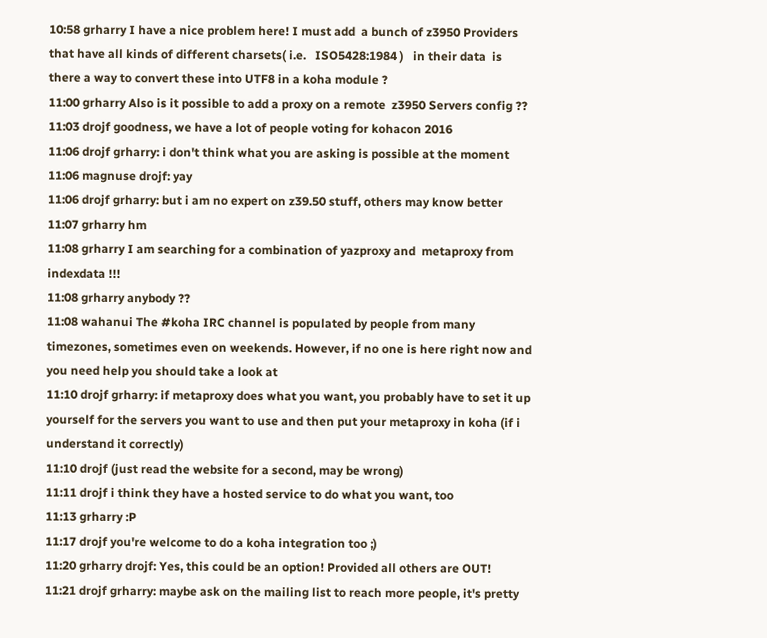10:58 grharry I have a nice problem here! I must add  a bunch of z3950 Providers that have all kinds of different charsets( i.e.   ISO5428:1984 )   in their data  is there a way to convert these into UTF8 in a koha module ?
11:00 grharry Also is it possible to add a proxy on a remote  z3950 Servers config ??
11:03 drojf goodness, we have a lot of people voting for kohacon 2016
11:06 drojf grharry: i don't think what you are asking is possible at the moment
11:06 magnuse drojf: yay
11:06 drojf grharry: but i am no expert on z39.50 stuff, others may know better
11:07 grharry hm
11:08 grharry I am searching for a combination of yazproxy and  metaproxy from indexdata !!!
11:08 grharry anybody ??
11:08 wahanui The #koha IRC channel is populated by people from many timezones, sometimes even on weekends. However, if no one is here right now and you need help you should take a look at
11:10 drojf grharry: if metaproxy does what you want, you probably have to set it up yourself for the servers you want to use and then put your metaproxy in koha (if i understand it correctly)
11:10 drojf (just read the website for a second, may be wrong)
11:11 drojf i think they have a hosted service to do what you want, too
11:13 grharry :P
11:17 drojf you're welcome to do a koha integration too ;)
11:20 grharry drojf: Yes, this could be an option! Provided all others are OUT!
11:21 drojf grharry: maybe ask on the mailing list to reach more people, it's pretty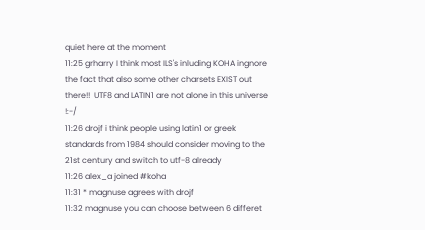quiet here at the moment
11:25 grharry I think most ILS's inluding KOHA ingnore the fact that also some other charsets EXIST out there!!  UTF8 and LATIN1 are not alone in this universe !:-/
11:26 drojf i think people using latin1 or greek standards from 1984 should consider moving to the 21st century and switch to utf-8 already
11:26 alex_a joined #koha
11:31 * magnuse agrees with drojf
11:32 magnuse you can choose between 6 differet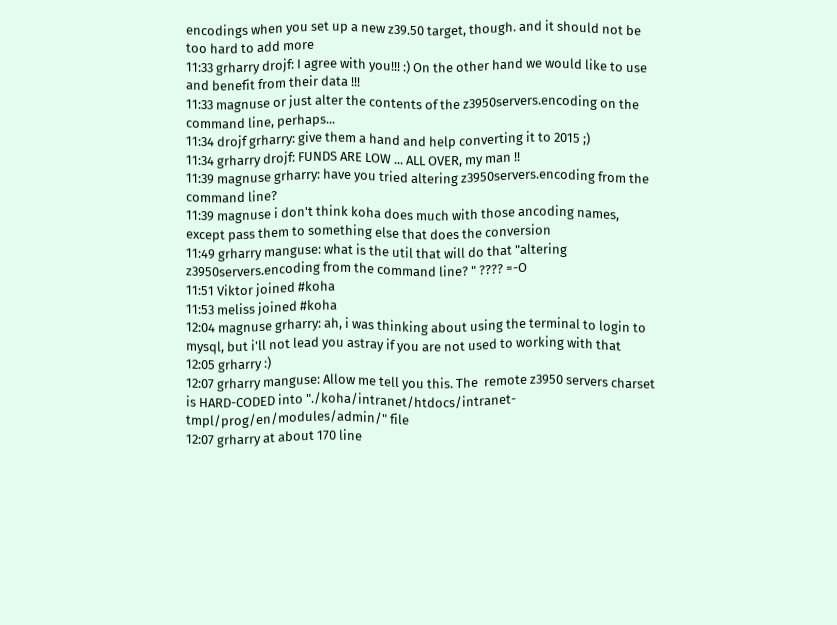encodings when you set up a new z39.50 target, though. and it should not be too hard to add more
11:33 grharry drojf: I agree with you!!! :) On the other hand we would like to use and benefit from their data !!!
11:33 magnuse or just alter the contents of the z3950servers.encoding on the command line, perhaps...
11:34 drojf grharry: give them a hand and help converting it to 2015 ;)
11:34 grharry drojf: FUNDS ARE LOW ... ALL OVER, my man !!
11:39 magnuse grharry: have you tried altering z3950servers.encoding from the command line?
11:39 magnuse i don't think koha does much with those ancoding names, except pass them to something else that does the conversion
11:49 grharry manguse: what is the util that will do that "altering z3950servers.encoding from the command line? " ???? =-O
11:51 Viktor joined #koha
11:53 meliss joined #koha
12:04 magnuse grharry: ah, i was thinking about using the terminal to login to mysql, but i'll not lead you astray if you are not used to working with that
12:05 grharry :)
12:07 grharry manguse: Allow me tell you this. The  remote z3950 servers charset is HARD-CODED into "./koha/intranet/htdocs/intranet-tmpl/prog/en/modules/admin/" file
12:07 grharry at about 170 line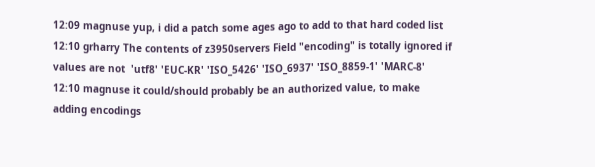12:09 magnuse yup, i did a patch some ages ago to add to that hard coded list
12:10 grharry The contents of z3950servers Field "encoding" is totally ignored if values are not  'utf8' 'EUC-KR' 'ISO_5426' 'ISO_6937' 'ISO_8859-1' 'MARC-8'
12:10 magnuse it could/should probably be an authorized value, to make adding encodings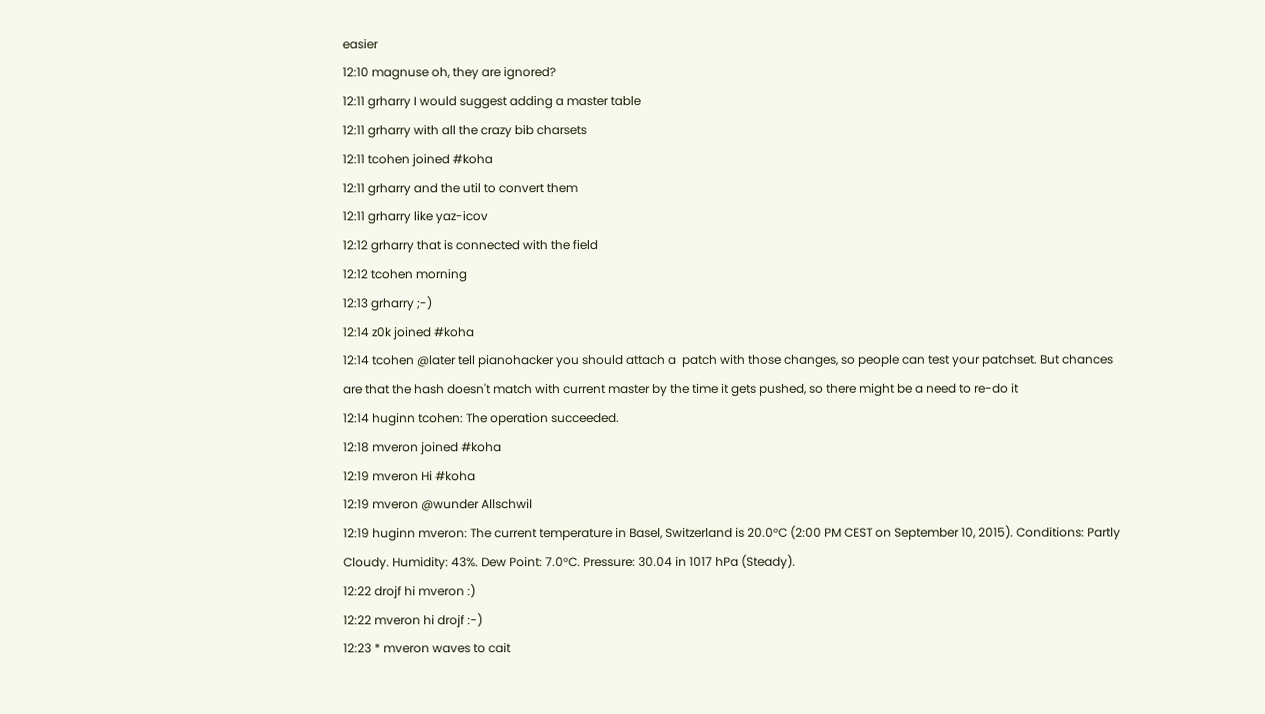easier
12:10 magnuse oh, they are ignored?
12:11 grharry I would suggest adding a master table
12:11 grharry with all the crazy bib charsets
12:11 tcohen joined #koha
12:11 grharry and the util to convert them
12:11 grharry like yaz-icov
12:12 grharry that is connected with the field
12:12 tcohen morning
12:13 grharry ;-)
12:14 z0k joined #koha
12:14 tcohen @later tell pianohacker you should attach a  patch with those changes, so people can test your patchset. But chances are that the hash doesn't match with current master by the time it gets pushed, so there might be a need to re-do it
12:14 huginn tcohen: The operation succeeded.
12:18 mveron joined #koha
12:19 mveron Hi #koha
12:19 mveron @wunder Allschwil
12:19 huginn mveron: The current temperature in Basel, Switzerland is 20.0°C (2:00 PM CEST on September 10, 2015). Conditions: Partly Cloudy. Humidity: 43%. Dew Point: 7.0°C. Pressure: 30.04 in 1017 hPa (Steady).
12:22 drojf hi mveron :)
12:22 mveron hi drojf :-)
12:23 * mveron waves to cait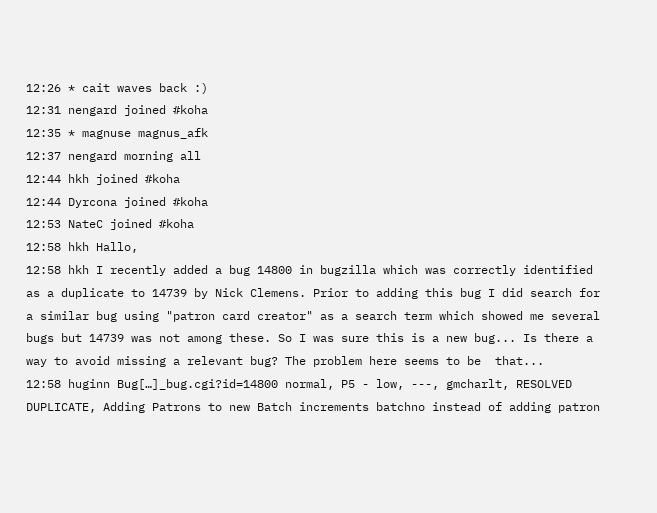12:26 * cait waves back :)
12:31 nengard joined #koha
12:35 * magnuse magnus_afk
12:37 nengard morning all
12:44 hkh joined #koha
12:44 Dyrcona joined #koha
12:53 NateC joined #koha
12:58 hkh Hallo,
12:58 hkh I recently added a bug 14800 in bugzilla which was correctly identified as a duplicate to 14739 by Nick Clemens. Prior to adding this bug I did search for a similar bug using "patron card creator" as a search term which showed me several bugs but 14739 was not among these. So I was sure this is a new bug... Is there a way to avoid missing a relevant bug? The problem here seems to be  that...
12:58 huginn Bug[…]_bug.cgi?id=14800 normal, P5 - low, ---, gmcharlt, RESOLVED DUPLICATE, Adding Patrons to new Batch increments batchno instead of adding patron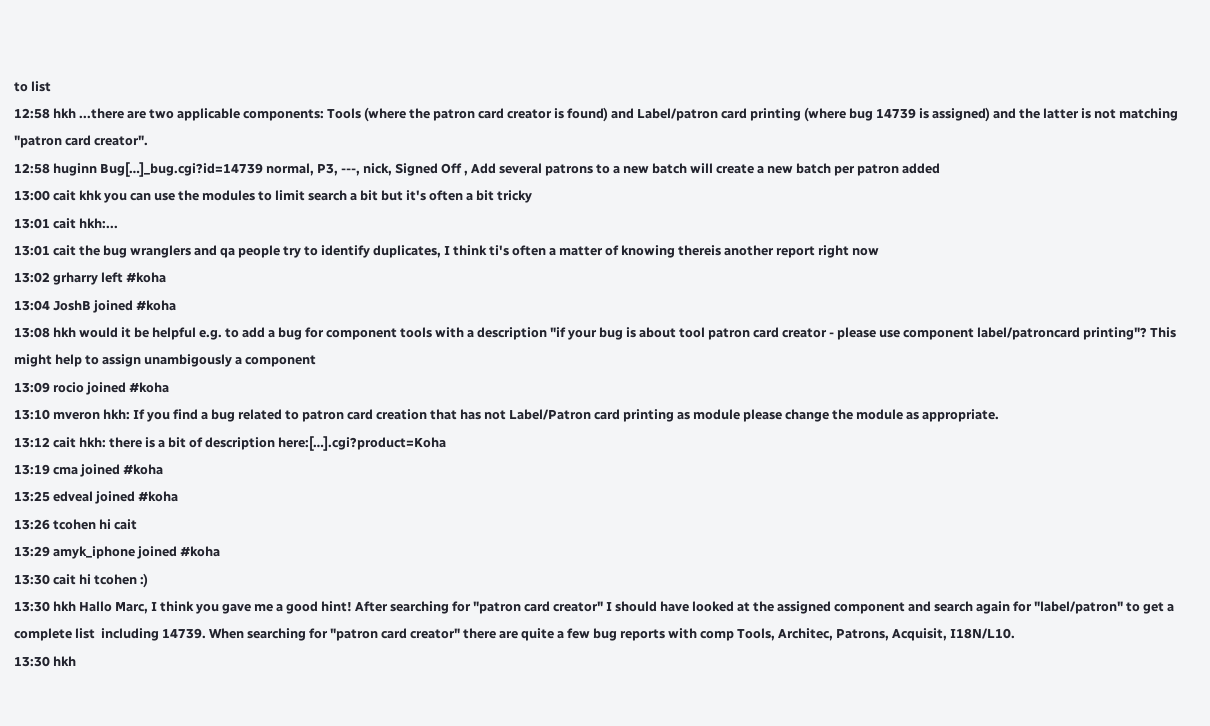to list
12:58 hkh ...there are two applicable components: Tools (where the patron card creator is found) and Label/patron card printing (where bug 14739 is assigned) and the latter is not matching "patron card creator".
12:58 huginn Bug[…]_bug.cgi?id=14739 normal, P3, ---, nick, Signed Off , Add several patrons to a new batch will create a new batch per patron added
13:00 cait khk you can use the modules to limit search a bit but it's often a bit tricky
13:01 cait hkh:...
13:01 cait the bug wranglers and qa people try to identify duplicates, I think ti's often a matter of knowing thereis another report right now
13:02 grharry left #koha
13:04 JoshB joined #koha
13:08 hkh would it be helpful e.g. to add a bug for component tools with a description "if your bug is about tool patron card creator - please use component label/patroncard printing"? This  might help to assign unambigously a component
13:09 rocio joined #koha
13:10 mveron hkh: If you find a bug related to patron card creation that has not Label/Patron card printing as module please change the module as appropriate.
13:12 cait hkh: there is a bit of description here:[…].cgi?product=Koha
13:19 cma joined #koha
13:25 edveal joined #koha
13:26 tcohen hi cait
13:29 amyk_iphone joined #koha
13:30 cait hi tcohen :)
13:30 hkh Hallo Marc, I think you gave me a good hint! After searching for "patron card creator" I should have looked at the assigned component and search again for "label/patron" to get a complete list  including 14739. When searching for "patron card creator" there are quite a few bug reports with comp Tools, Architec, Patrons, Acquisit, I18N/L10.
13:30 hkh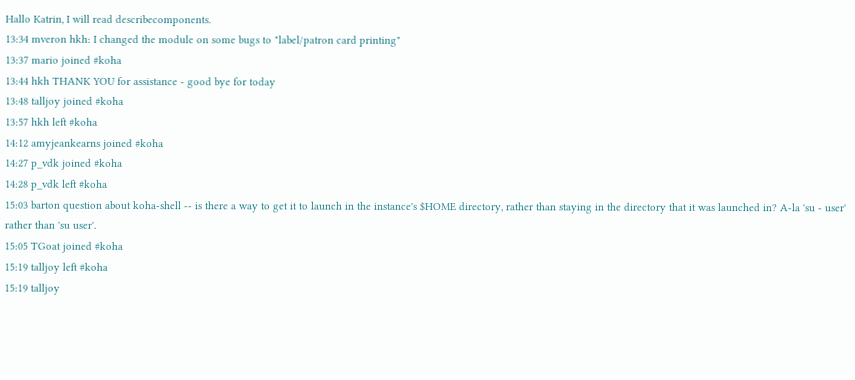Hallo Katrin, I will read describecomponents.
13:34 mveron hkh: I changed the module on some bugs to "label/patron card printing"
13:37 mario joined #koha
13:44 hkh THANK YOU for assistance - good bye for today
13:48 talljoy joined #koha
13:57 hkh left #koha
14:12 amyjeankearns joined #koha
14:27 p_vdk joined #koha
14:28 p_vdk left #koha
15:03 barton question about koha-shell -- is there a way to get it to launch in the instance's $HOME directory, rather than staying in the directory that it was launched in? A-la 'su - user' rather than 'su user'.
15:05 TGoat joined #koha
15:19 talljoy left #koha
15:19 talljoy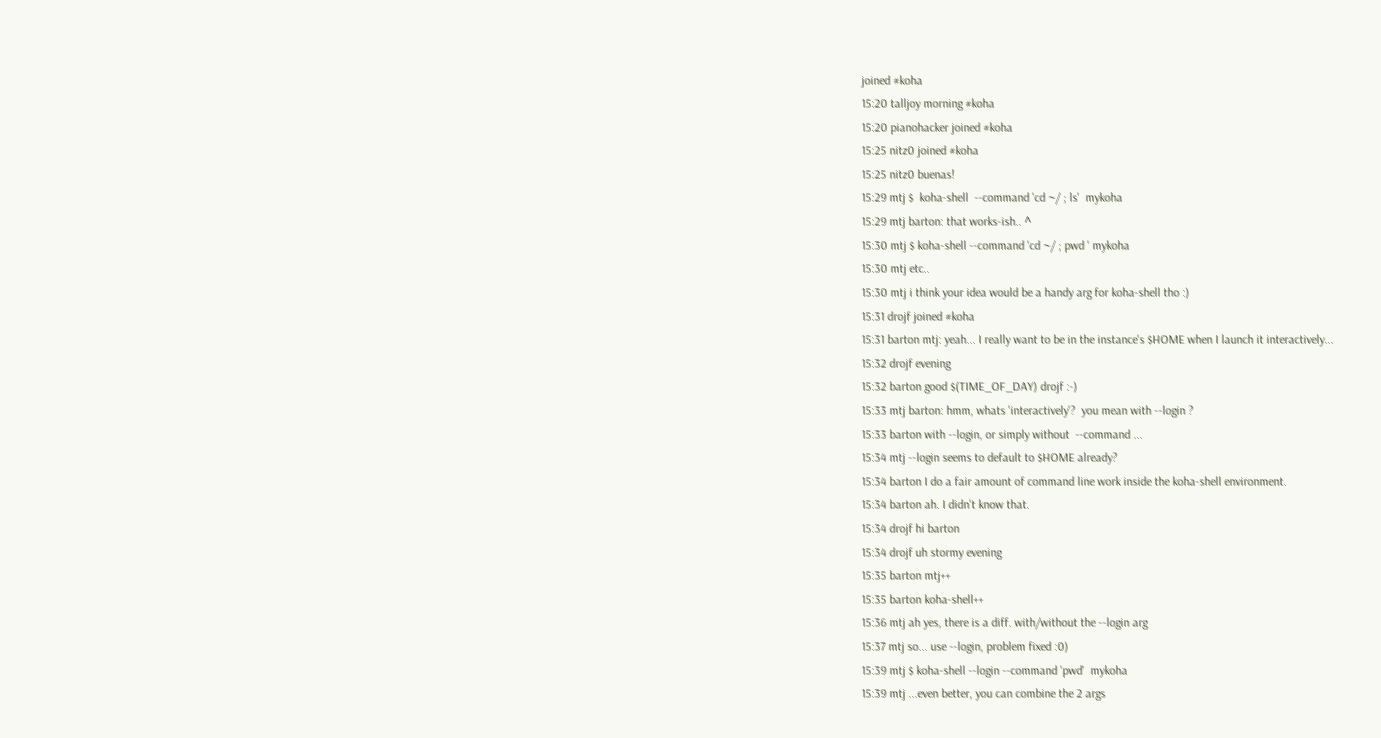joined #koha
15:20 talljoy morning #koha
15:20 pianohacker joined #koha
15:25 nitz0 joined #koha
15:25 nitz0 buenas!
15:29 mtj $  koha-shell  --command 'cd ~/ ; ls'  mykoha
15:29 mtj barton: that works-ish.. ^
15:30 mtj $ koha-shell --command 'cd ~/ ; pwd ' mykoha
15:30 mtj etc..
15:30 mtj i think your idea would be a handy arg for koha-shell tho :)
15:31 drojf joined #koha
15:31 barton mtj: yeah... I really want to be in the instance's $HOME when I launch it interactively...
15:32 drojf evening
15:32 barton good $(TIME_OF_DAY) drojf :-)
15:33 mtj barton: hmm, whats 'interactively'?  you mean with --login ?
15:33 barton with --login, or simply without  --command ...
15:34 mtj --login seems to default to $HOME already?
15:34 barton I do a fair amount of command line work inside the koha-shell environment.
15:34 barton ah. I didn't know that.
15:34 drojf hi barton
15:34 drojf uh stormy evening
15:35 barton mtj++
15:35 barton koha-shell++
15:36 mtj ah yes, there is a diff. with/without the --login arg
15:37 mtj so... use --login, problem fixed :0)
15:39 mtj $ koha-shell --login --command 'pwd'  mykoha
15:39 mtj ...even better, you can combine the 2 args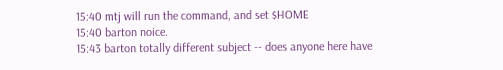15:40 mtj will run the command, and set $HOME
15:40 barton noice.
15:43 barton totally different subject -- does anyone here have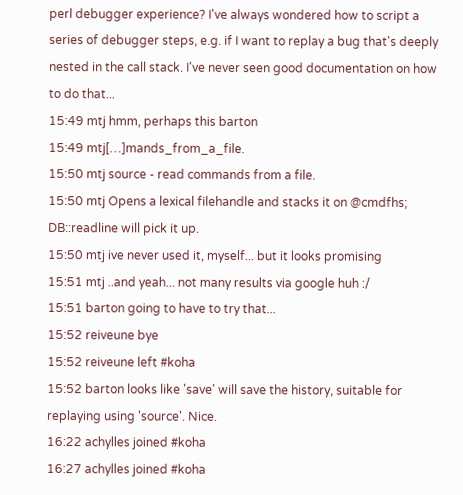perl debugger experience? I've always wondered how to script a series of debugger steps, e.g. if I want to replay a bug that's deeply nested in the call stack. I've never seen good documentation on how to do that...
15:49 mtj hmm, perhaps this barton
15:49 mtj[…]mands_from_a_file.
15:50 mtj source - read commands from a file.
15:50 mtj Opens a lexical filehandle and stacks it on @cmdfhs; DB::readline will pick it up.
15:50 mtj ive never used it, myself... but it looks promising
15:51 mtj ..and yeah... not many results via google huh :/
15:51 barton going to have to try that...
15:52 reiveune bye
15:52 reiveune left #koha
15:52 barton looks like 'save' will save the history, suitable for replaying using 'source'. Nice.
16:22 achylles joined #koha
16:27 achylles joined #koha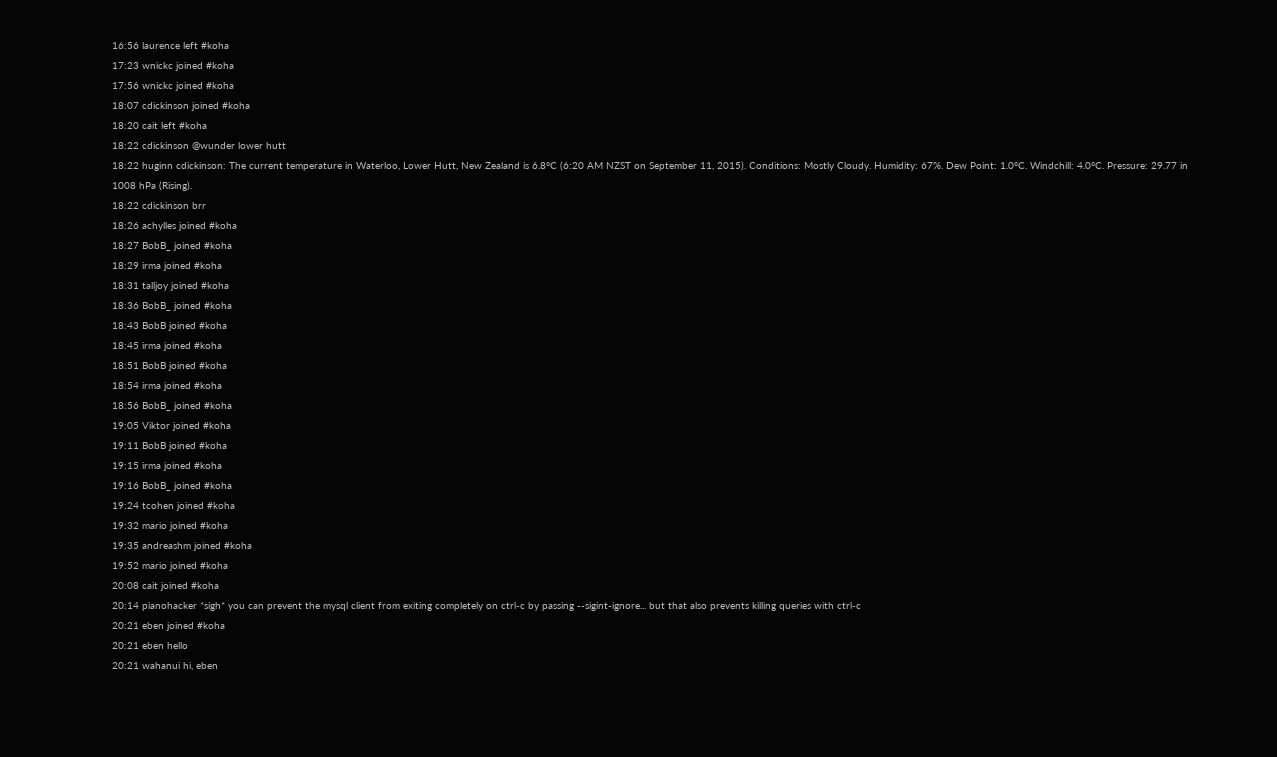16:56 laurence left #koha
17:23 wnickc joined #koha
17:56 wnickc joined #koha
18:07 cdickinson joined #koha
18:20 cait left #koha
18:22 cdickinson @wunder lower hutt
18:22 huginn cdickinson: The current temperature in Waterloo, Lower Hutt, New Zealand is 6.8°C (6:20 AM NZST on September 11, 2015). Conditions: Mostly Cloudy. Humidity: 67%. Dew Point: 1.0°C. Windchill: 4.0°C. Pressure: 29.77 in 1008 hPa (Rising).
18:22 cdickinson brr
18:26 achylles joined #koha
18:27 BobB_ joined #koha
18:29 irma joined #koha
18:31 talljoy joined #koha
18:36 BobB_ joined #koha
18:43 BobB joined #koha
18:45 irma joined #koha
18:51 BobB joined #koha
18:54 irma joined #koha
18:56 BobB_ joined #koha
19:05 Viktor joined #koha
19:11 BobB joined #koha
19:15 irma joined #koha
19:16 BobB_ joined #koha
19:24 tcohen joined #koha
19:32 mario joined #koha
19:35 andreashm joined #koha
19:52 mario joined #koha
20:08 cait joined #koha
20:14 pianohacker *sigh* you can prevent the mysql client from exiting completely on ctrl-c by passing --sigint-ignore... but that also prevents killing queries with ctrl-c
20:21 eben joined #koha
20:21 eben hello
20:21 wahanui hi, eben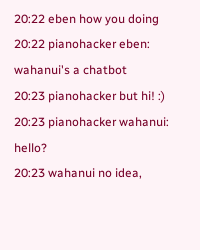20:22 eben how you doing
20:22 pianohacker eben: wahanui's a chatbot
20:23 pianohacker but hi! :)
20:23 pianohacker wahanui: hello?
20:23 wahanui no idea,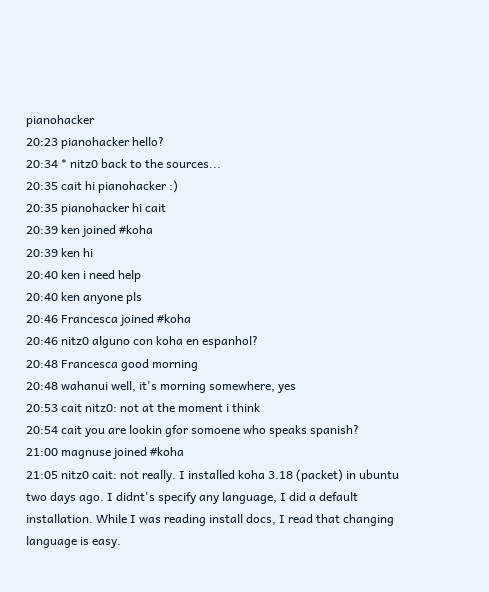pianohacker
20:23 pianohacker hello?
20:34 * nitz0 back to the sources...
20:35 cait hi pianohacker :)
20:35 pianohacker hi cait
20:39 ken joined #koha
20:39 ken hi
20:40 ken i need help
20:40 ken anyone pls
20:46 Francesca joined #koha
20:46 nitz0 alguno con koha en espanhol?
20:48 Francesca good morning
20:48 wahanui well, it's morning somewhere, yes
20:53 cait nitz0: not at the moment i think
20:54 cait you are lookin gfor somoene who speaks spanish?
21:00 magnuse joined #koha
21:05 nitz0 cait: not really. I installed koha 3.18 (packet) in ubuntu two days ago. I didnt's specify any language, I did a default installation. While I was reading install docs, I read that changing language is easy.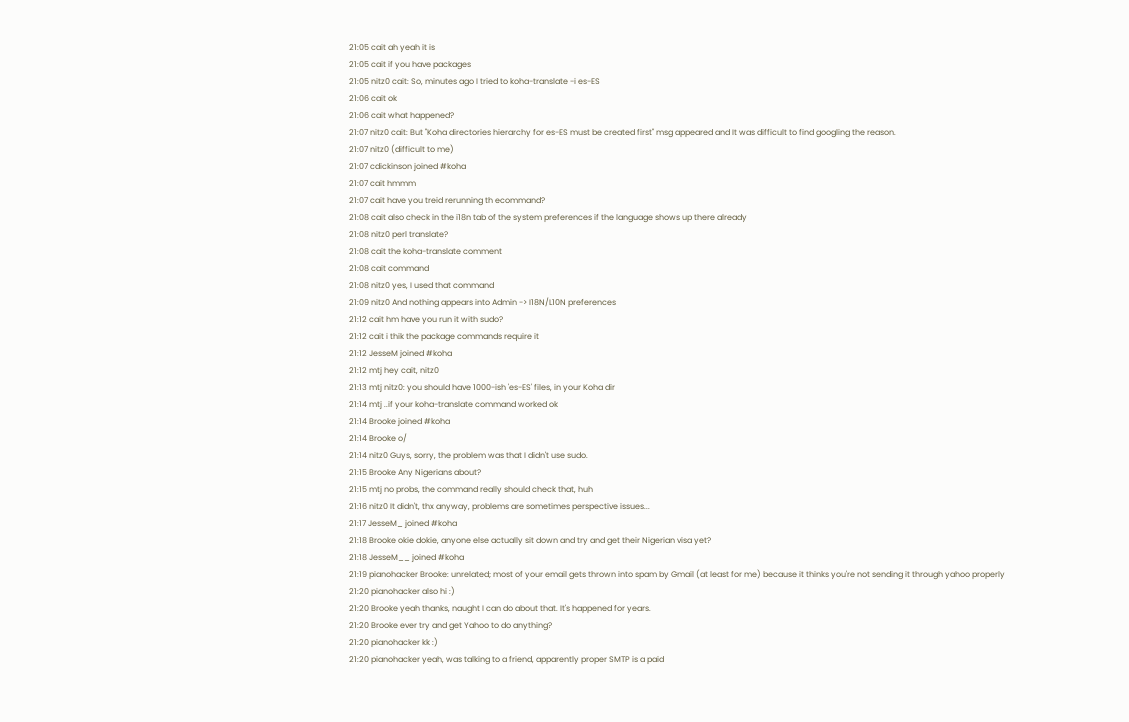21:05 cait ah yeah it is
21:05 cait if you have packages
21:05 nitz0 cait: So, minutes ago I tried to koha-translate -i es-ES
21:06 cait ok
21:06 cait what happened?
21:07 nitz0 cait: But "Koha directories hierarchy for es-ES must be created first" msg appeared and It was difficult to find googling the reason.
21:07 nitz0 (difficult to me)
21:07 cdickinson joined #koha
21:07 cait hmmm
21:07 cait have you treid rerunning th ecommand?
21:08 cait also check in the i18n tab of the system preferences if the language shows up there already
21:08 nitz0 perl translate?
21:08 cait the koha-translate comment
21:08 cait command
21:08 nitz0 yes, I used that command
21:09 nitz0 And nothing appears into Admin -> I18N/L10N preferences
21:12 cait hm have you run it with sudo?
21:12 cait i thik the package commands require it
21:12 JesseM joined #koha
21:12 mtj hey cait, nitz0
21:13 mtj nitz0: you should have 1000-ish 'es-ES' files, in your Koha dir
21:14 mtj ..if your koha-translate command worked ok
21:14 Brooke joined #koha
21:14 Brooke o/
21:14 nitz0 Guys, sorry, the problem was that I didn't use sudo.
21:15 Brooke Any Nigerians about?
21:15 mtj no probs, the command really should check that, huh
21:16 nitz0 It didn't, thx anyway, problems are sometimes perspective issues...
21:17 JesseM_ joined #koha
21:18 Brooke okie dokie, anyone else actually sit down and try and get their Nigerian visa yet?
21:18 JesseM__ joined #koha
21:19 pianohacker Brooke: unrelated; most of your email gets thrown into spam by Gmail (at least for me) because it thinks you're not sending it through yahoo properly
21:20 pianohacker also hi :)
21:20 Brooke yeah thanks, naught I can do about that. It's happened for years.
21:20 Brooke ever try and get Yahoo to do anything?
21:20 pianohacker kk :)
21:20 pianohacker yeah, was talking to a friend, apparently proper SMTP is a paid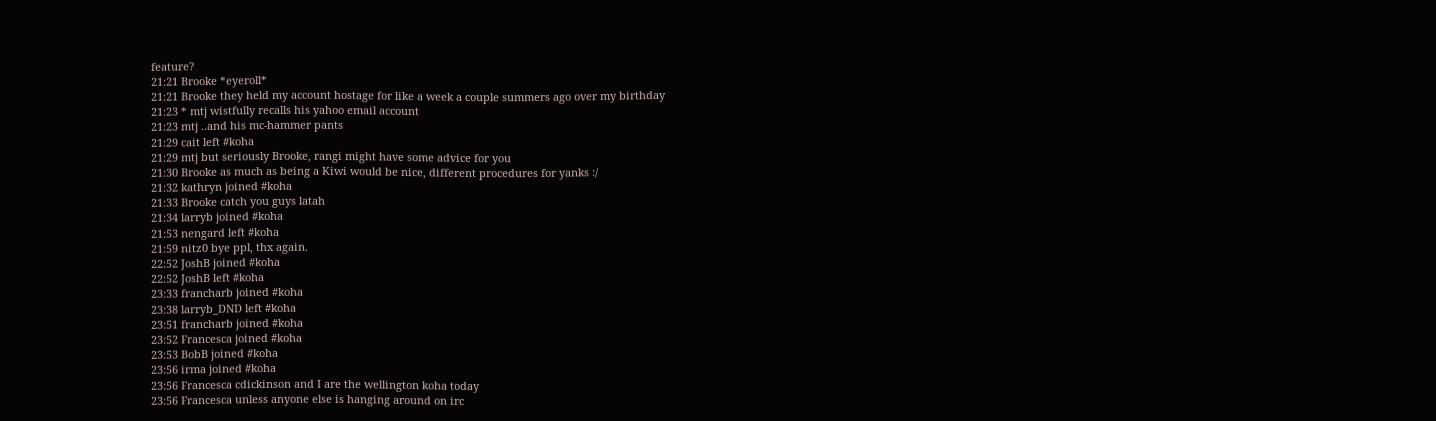feature?
21:21 Brooke *eyeroll*
21:21 Brooke they held my account hostage for like a week a couple summers ago over my birthday
21:23 * mtj wistfully recalls his yahoo email account
21:23 mtj ..and his mc-hammer pants
21:29 cait left #koha
21:29 mtj but seriously Brooke, rangi might have some advice for you
21:30 Brooke as much as being a Kiwi would be nice, different procedures for yanks :/
21:32 kathryn joined #koha
21:33 Brooke catch you guys latah
21:34 larryb joined #koha
21:53 nengard left #koha
21:59 nitz0 bye ppl, thx again.
22:52 JoshB joined #koha
22:52 JoshB left #koha
23:33 francharb joined #koha
23:38 larryb_DND left #koha
23:51 francharb joined #koha
23:52 Francesca joined #koha
23:53 BobB joined #koha
23:56 irma joined #koha
23:56 Francesca cdickinson and I are the wellington koha today
23:56 Francesca unless anyone else is hanging around on irc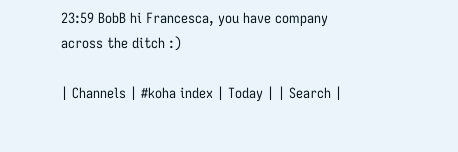23:59 BobB hi Francesca, you have company across the ditch :)

| Channels | #koha index | Today | | Search |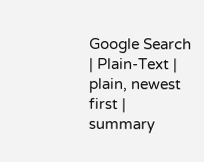Google Search | Plain-Text | plain, newest first | summary